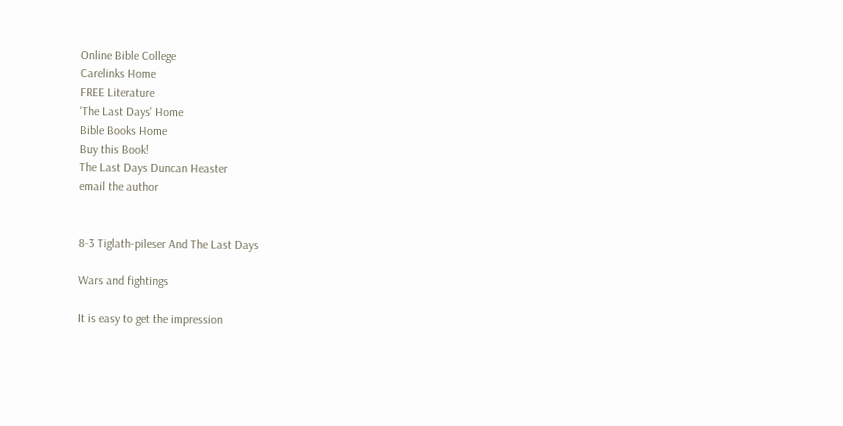Online Bible College
Carelinks Home
FREE Literature
'The Last Days' Home
Bible Books Home
Buy this Book!
The Last Days Duncan Heaster
email the author


8-3 Tiglath-pileser And The Last Days

Wars and fightings

It is easy to get the impression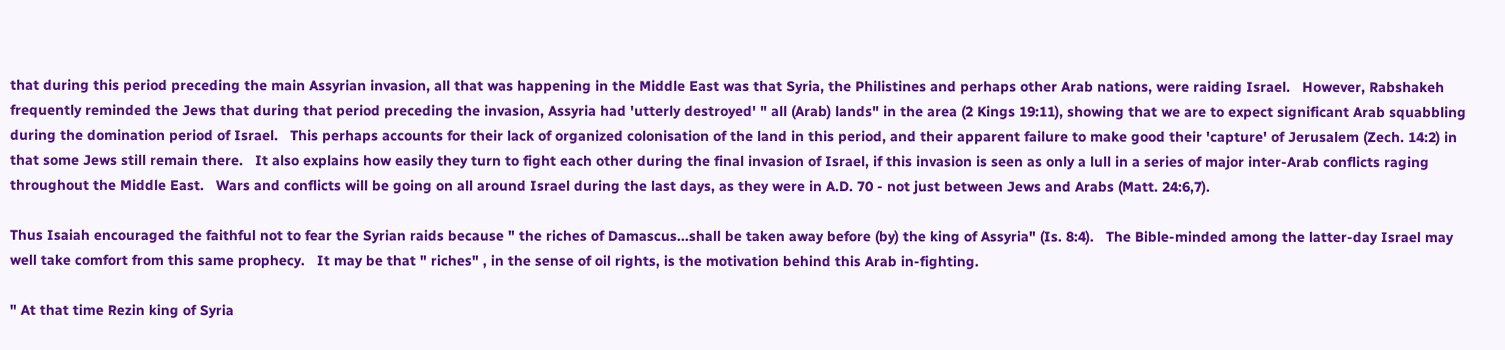that during this period preceding the main Assyrian invasion, all that was happening in the Middle East was that Syria, the Philistines and perhaps other Arab nations, were raiding Israel.   However, Rabshakeh frequently reminded the Jews that during that period preceding the invasion, Assyria had 'utterly destroyed' " all (Arab) lands" in the area (2 Kings 19:11), showing that we are to expect significant Arab squabbling during the domination period of Israel.   This perhaps accounts for their lack of organized colonisation of the land in this period, and their apparent failure to make good their 'capture' of Jerusalem (Zech. 14:2) in that some Jews still remain there.   It also explains how easily they turn to fight each other during the final invasion of Israel, if this invasion is seen as only a lull in a series of major inter-Arab conflicts raging throughout the Middle East.   Wars and conflicts will be going on all around Israel during the last days, as they were in A.D. 70 - not just between Jews and Arabs (Matt. 24:6,7).

Thus Isaiah encouraged the faithful not to fear the Syrian raids because " the riches of Damascus...shall be taken away before (by) the king of Assyria" (Is. 8:4).   The Bible-minded among the latter-day Israel may well take comfort from this same prophecy.   It may be that " riches" , in the sense of oil rights, is the motivation behind this Arab in-fighting.

" At that time Rezin king of Syria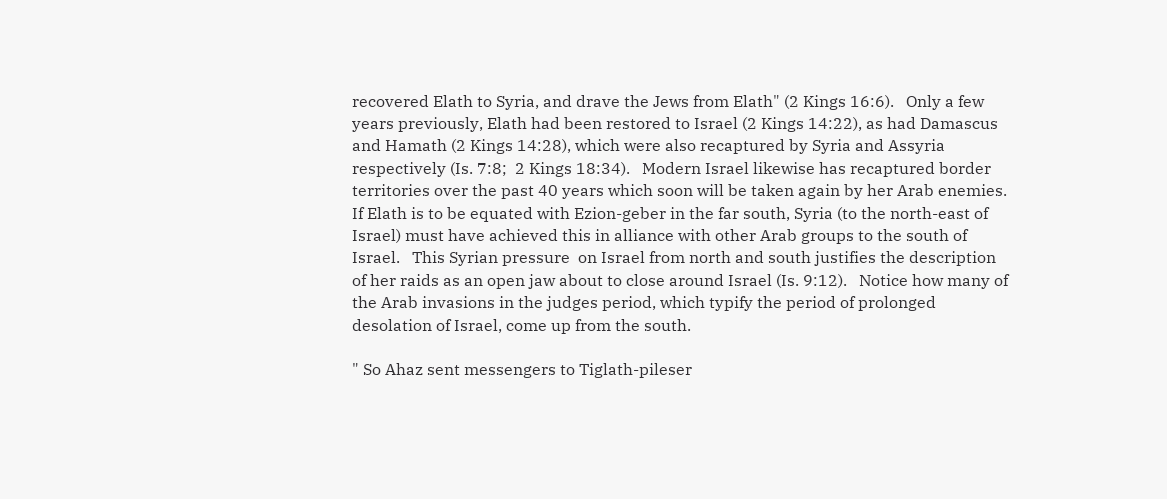recovered Elath to Syria, and drave the Jews from Elath" (2 Kings 16:6).   Only a few years previously, Elath had been restored to Israel (2 Kings 14:22), as had Damascus and Hamath (2 Kings 14:28), which were also recaptured by Syria and Assyria respectively (Is. 7:8;  2 Kings 18:34).   Modern Israel likewise has recaptured border territories over the past 40 years which soon will be taken again by her Arab enemies.   If Elath is to be equated with Ezion-geber in the far south, Syria (to the north-east of Israel) must have achieved this in alliance with other Arab groups to the south of Israel.   This Syrian pressure  on Israel from north and south justifies the description of her raids as an open jaw about to close around Israel (Is. 9:12).   Notice how many of the Arab invasions in the judges period, which typify the period of prolonged desolation of Israel, come up from the south.

" So Ahaz sent messengers to Tiglath-pileser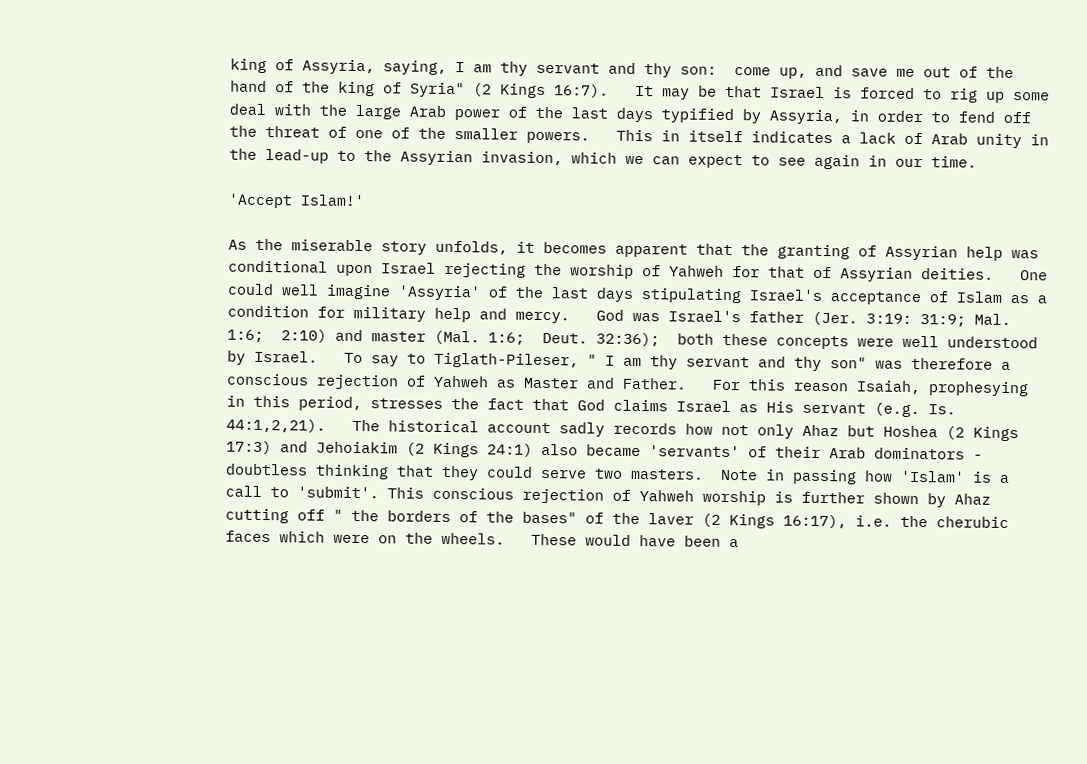king of Assyria, saying, I am thy servant and thy son:  come up, and save me out of the hand of the king of Syria" (2 Kings 16:7).   It may be that Israel is forced to rig up some deal with the large Arab power of the last days typified by Assyria, in order to fend off the threat of one of the smaller powers.   This in itself indicates a lack of Arab unity in the lead-up to the Assyrian invasion, which we can expect to see again in our time.

'Accept Islam!'

As the miserable story unfolds, it becomes apparent that the granting of Assyrian help was conditional upon Israel rejecting the worship of Yahweh for that of Assyrian deities.   One could well imagine 'Assyria' of the last days stipulating Israel's acceptance of Islam as a condition for military help and mercy.   God was Israel's father (Jer. 3:19: 31:9; Mal. 1:6;  2:10) and master (Mal. 1:6;  Deut. 32:36);  both these concepts were well understood by Israel.   To say to Tiglath-Pileser, " I am thy servant and thy son" was therefore a conscious rejection of Yahweh as Master and Father.   For this reason Isaiah, prophesying in this period, stresses the fact that God claims Israel as His servant (e.g. Is. 44:1,2,21).   The historical account sadly records how not only Ahaz but Hoshea (2 Kings 17:3) and Jehoiakim (2 Kings 24:1) also became 'servants' of their Arab dominators - doubtless thinking that they could serve two masters.  Note in passing how 'Islam' is a call to 'submit'. This conscious rejection of Yahweh worship is further shown by Ahaz cutting off " the borders of the bases" of the laver (2 Kings 16:17), i.e. the cherubic faces which were on the wheels.   These would have been a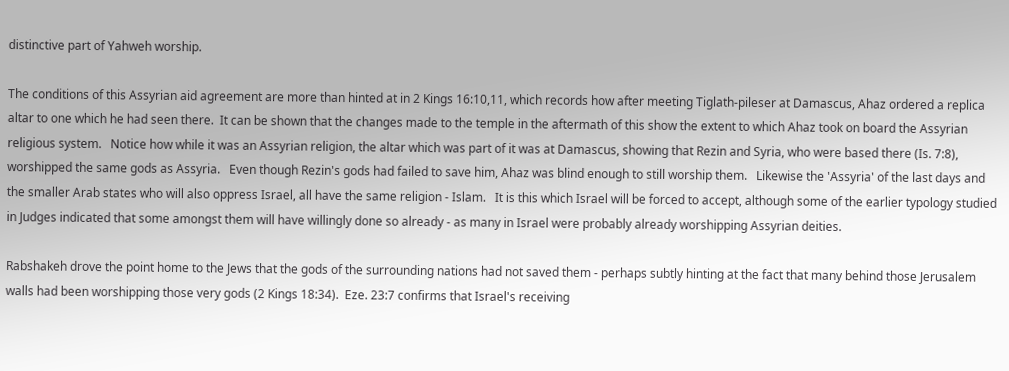distinctive part of Yahweh worship.

The conditions of this Assyrian aid agreement are more than hinted at in 2 Kings 16:10,11, which records how after meeting Tiglath-pileser at Damascus, Ahaz ordered a replica altar to one which he had seen there.  It can be shown that the changes made to the temple in the aftermath of this show the extent to which Ahaz took on board the Assyrian religious system.   Notice how while it was an Assyrian religion, the altar which was part of it was at Damascus, showing that Rezin and Syria, who were based there (Is. 7:8), worshipped the same gods as Assyria.   Even though Rezin's gods had failed to save him, Ahaz was blind enough to still worship them.   Likewise the 'Assyria' of the last days and the smaller Arab states who will also oppress Israel, all have the same religion - Islam.   It is this which Israel will be forced to accept, although some of the earlier typology studied in Judges indicated that some amongst them will have willingly done so already - as many in Israel were probably already worshipping Assyrian deities.

Rabshakeh drove the point home to the Jews that the gods of the surrounding nations had not saved them - perhaps subtly hinting at the fact that many behind those Jerusalem walls had been worshipping those very gods (2 Kings 18:34).  Eze. 23:7 confirms that Israel's receiving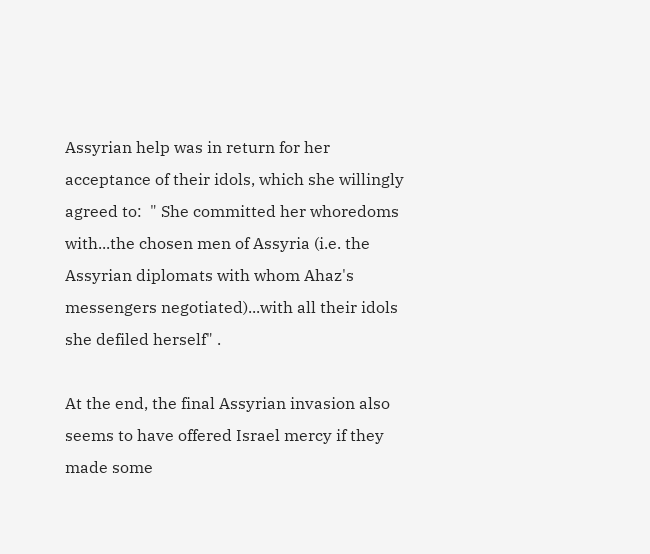Assyrian help was in return for her acceptance of their idols, which she willingly agreed to:  " She committed her whoredoms with...the chosen men of Assyria (i.e. the Assyrian diplomats with whom Ahaz's messengers negotiated)...with all their idols she defiled herself" .

At the end, the final Assyrian invasion also seems to have offered Israel mercy if they made some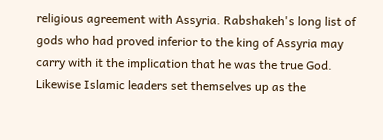religious agreement with Assyria. Rabshakeh's long list of gods who had proved inferior to the king of Assyria may carry with it the implication that he was the true God. Likewise Islamic leaders set themselves up as the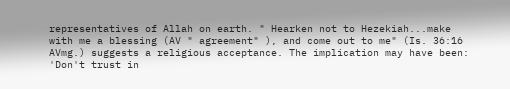representatives of Allah on earth. " Hearken not to Hezekiah...make with me a blessing (AV " agreement" ), and come out to me" (Is. 36:16 AVmg.) suggests a religious acceptance. The implication may have been: 'Don't trust in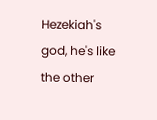Hezekiah's god, he's like the other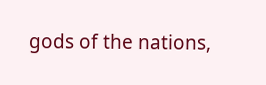gods of the nations,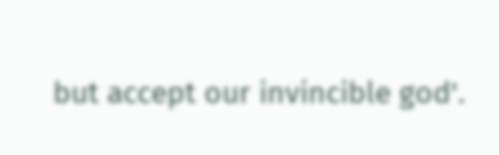but accept our invincible god'.